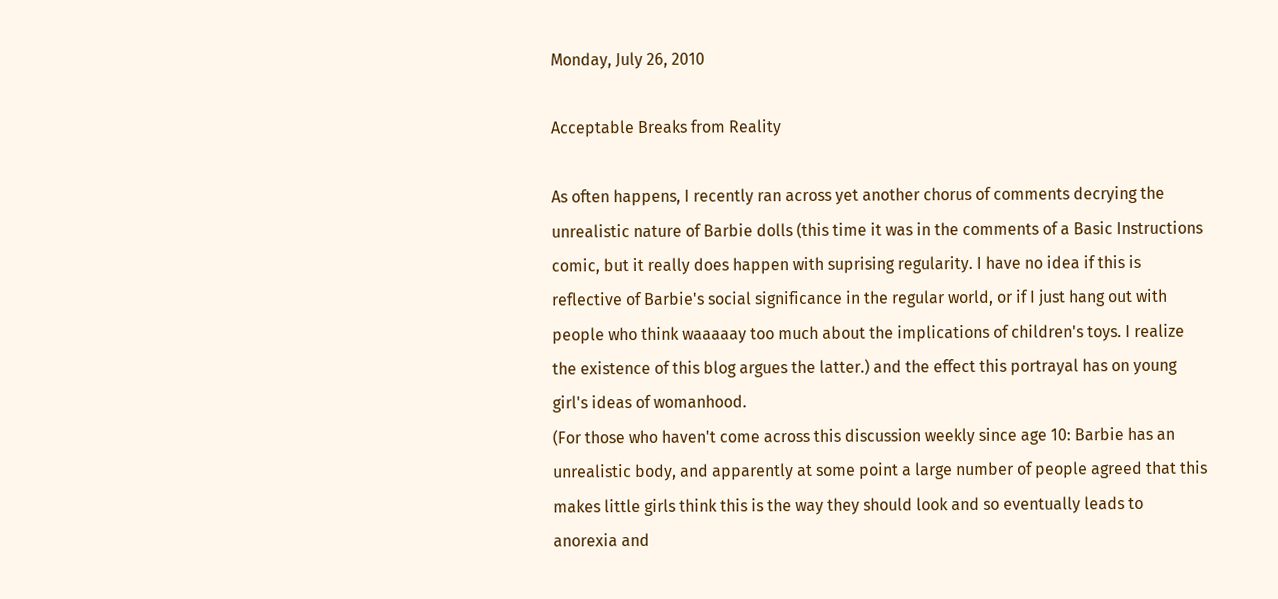Monday, July 26, 2010

Acceptable Breaks from Reality

As often happens, I recently ran across yet another chorus of comments decrying the unrealistic nature of Barbie dolls (this time it was in the comments of a Basic Instructions comic, but it really does happen with suprising regularity. I have no idea if this is reflective of Barbie's social significance in the regular world, or if I just hang out with people who think waaaaay too much about the implications of children's toys. I realize the existence of this blog argues the latter.) and the effect this portrayal has on young girl's ideas of womanhood.
(For those who haven't come across this discussion weekly since age 10: Barbie has an unrealistic body, and apparently at some point a large number of people agreed that this makes little girls think this is the way they should look and so eventually leads to anorexia and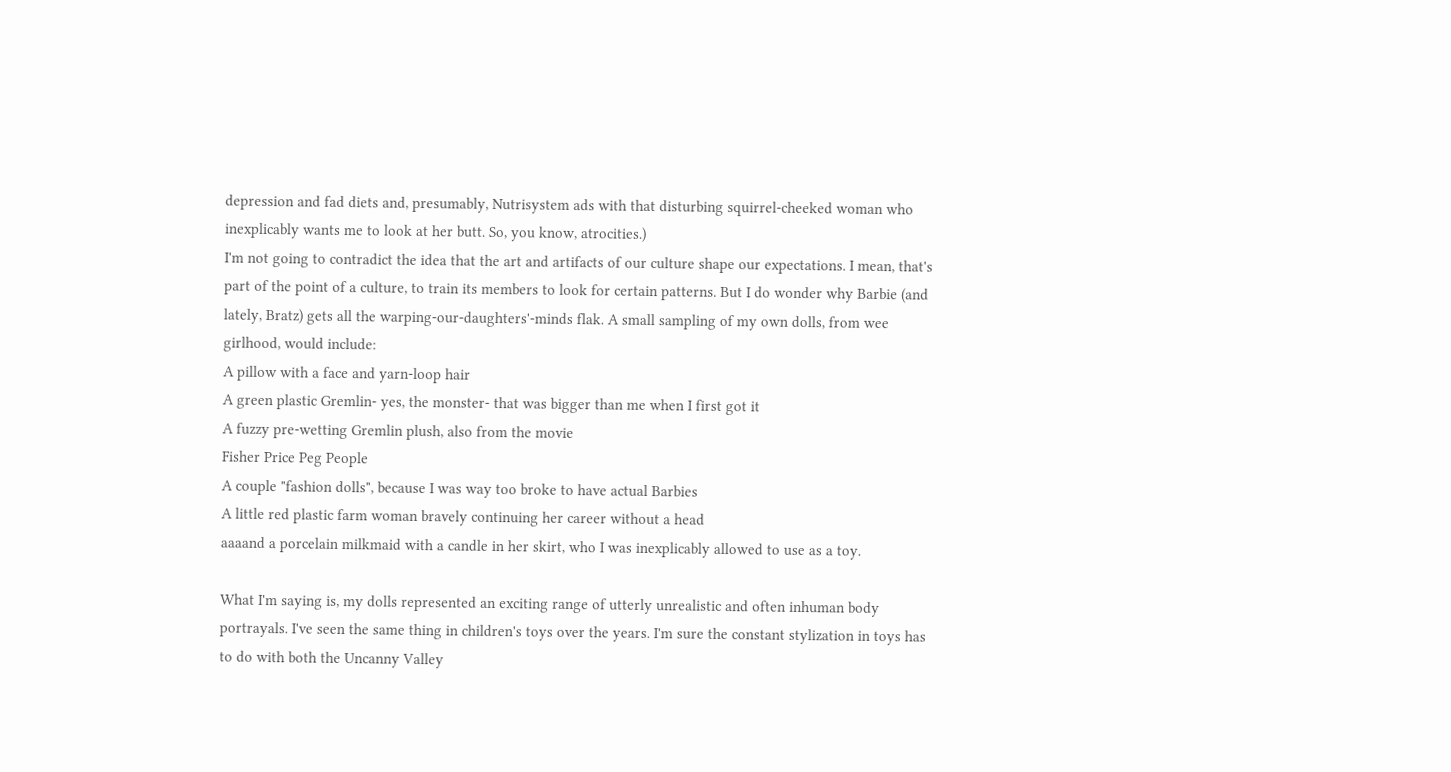depression and fad diets and, presumably, Nutrisystem ads with that disturbing squirrel-cheeked woman who inexplicably wants me to look at her butt. So, you know, atrocities.)
I'm not going to contradict the idea that the art and artifacts of our culture shape our expectations. I mean, that's part of the point of a culture, to train its members to look for certain patterns. But I do wonder why Barbie (and lately, Bratz) gets all the warping-our-daughters'-minds flak. A small sampling of my own dolls, from wee girlhood, would include:
A pillow with a face and yarn-loop hair
A green plastic Gremlin- yes, the monster- that was bigger than me when I first got it
A fuzzy pre-wetting Gremlin plush, also from the movie
Fisher Price Peg People
A couple "fashion dolls", because I was way too broke to have actual Barbies
A little red plastic farm woman bravely continuing her career without a head
aaaand a porcelain milkmaid with a candle in her skirt, who I was inexplicably allowed to use as a toy.

What I'm saying is, my dolls represented an exciting range of utterly unrealistic and often inhuman body portrayals. I've seen the same thing in children's toys over the years. I'm sure the constant stylization in toys has to do with both the Uncanny Valley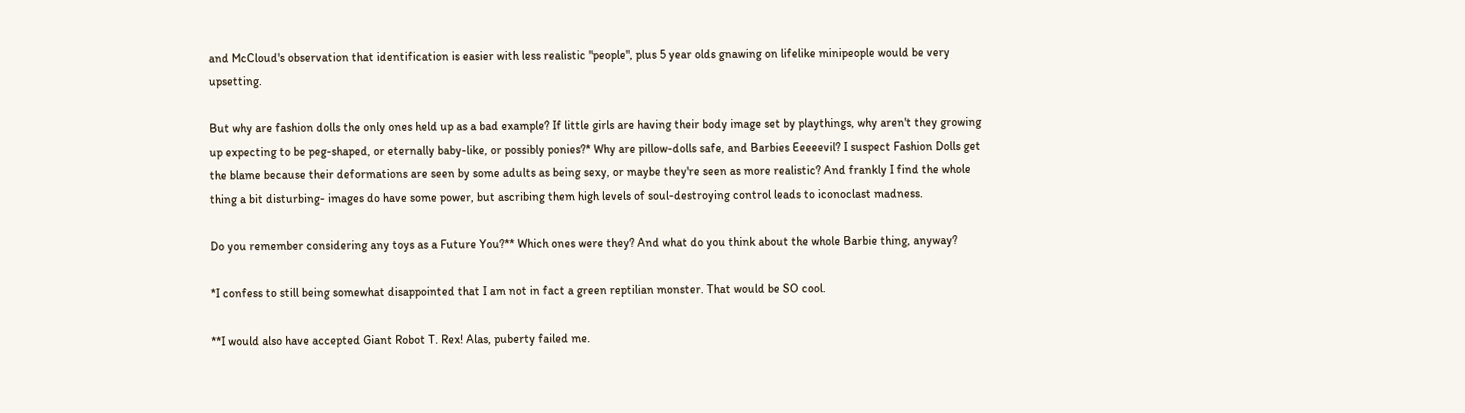and McCloud's observation that identification is easier with less realistic "people", plus 5 year olds gnawing on lifelike minipeople would be very upsetting.

But why are fashion dolls the only ones held up as a bad example? If little girls are having their body image set by playthings, why aren't they growing up expecting to be peg-shaped, or eternally baby-like, or possibly ponies?* Why are pillow-dolls safe, and Barbies Eeeeevil? I suspect Fashion Dolls get the blame because their deformations are seen by some adults as being sexy, or maybe they're seen as more realistic? And frankly I find the whole thing a bit disturbing- images do have some power, but ascribing them high levels of soul-destroying control leads to iconoclast madness.

Do you remember considering any toys as a Future You?** Which ones were they? And what do you think about the whole Barbie thing, anyway?

*I confess to still being somewhat disappointed that I am not in fact a green reptilian monster. That would be SO cool.

**I would also have accepted Giant Robot T. Rex! Alas, puberty failed me.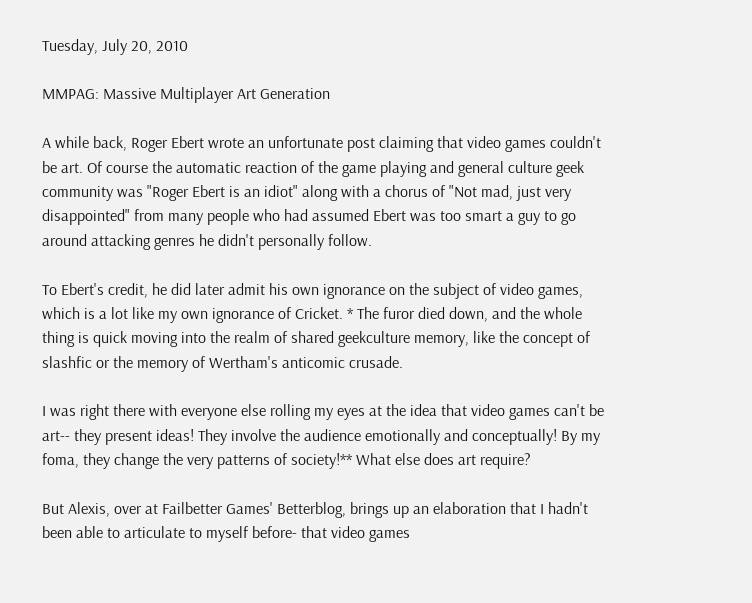Tuesday, July 20, 2010

MMPAG: Massive Multiplayer Art Generation

A while back, Roger Ebert wrote an unfortunate post claiming that video games couldn't be art. Of course the automatic reaction of the game playing and general culture geek community was "Roger Ebert is an idiot" along with a chorus of "Not mad, just very disappointed" from many people who had assumed Ebert was too smart a guy to go around attacking genres he didn't personally follow.

To Ebert's credit, he did later admit his own ignorance on the subject of video games, which is a lot like my own ignorance of Cricket. * The furor died down, and the whole thing is quick moving into the realm of shared geekculture memory, like the concept of slashfic or the memory of Wertham's anticomic crusade.

I was right there with everyone else rolling my eyes at the idea that video games can't be art-- they present ideas! They involve the audience emotionally and conceptually! By my foma, they change the very patterns of society!** What else does art require?

But Alexis, over at Failbetter Games' Betterblog, brings up an elaboration that I hadn't been able to articulate to myself before- that video games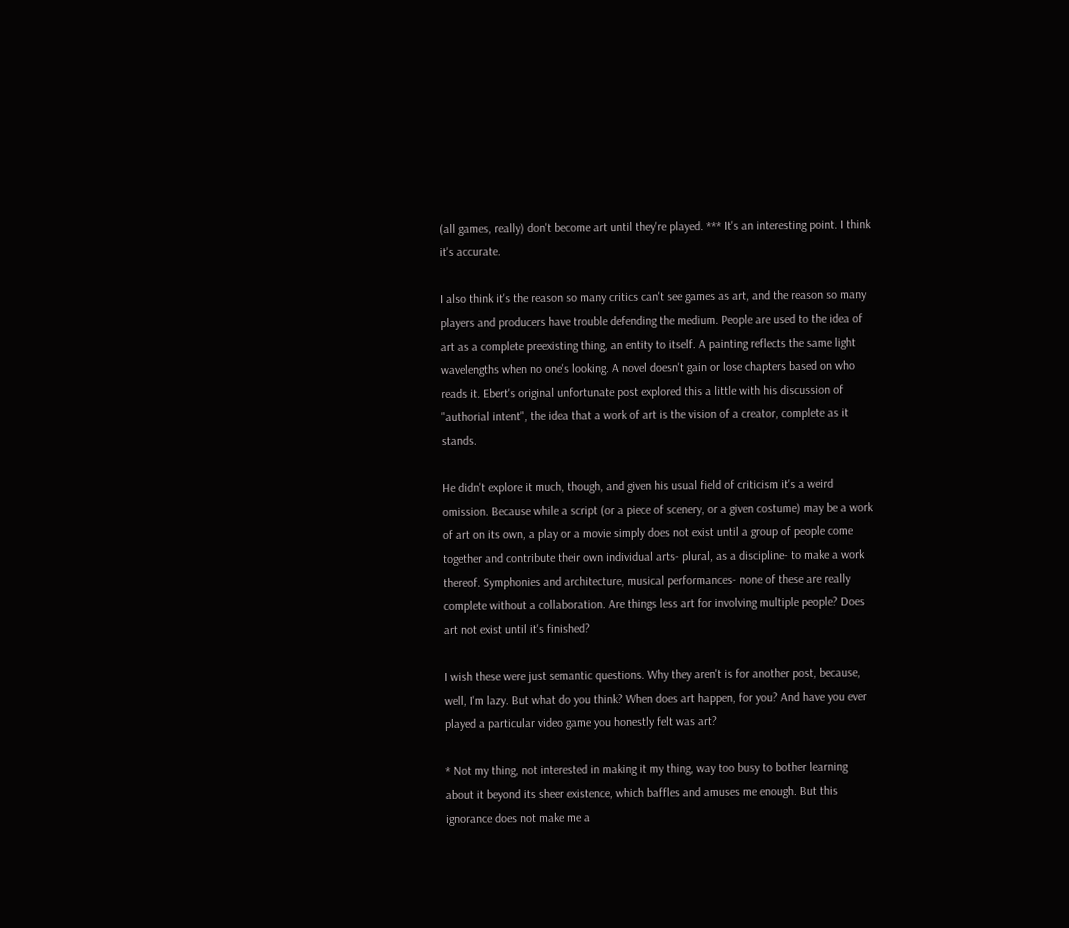(all games, really) don't become art until they're played. *** It's an interesting point. I think it's accurate.

I also think it's the reason so many critics can't see games as art, and the reason so many players and producers have trouble defending the medium. People are used to the idea of art as a complete preexisting thing, an entity to itself. A painting reflects the same light wavelengths when no one's looking. A novel doesn't gain or lose chapters based on who reads it. Ebert's original unfortunate post explored this a little with his discussion of "authorial intent", the idea that a work of art is the vision of a creator, complete as it stands.

He didn't explore it much, though, and given his usual field of criticism it's a weird omission. Because while a script (or a piece of scenery, or a given costume) may be a work of art on its own, a play or a movie simply does not exist until a group of people come together and contribute their own individual arts- plural, as a discipline- to make a work thereof. Symphonies and architecture, musical performances- none of these are really complete without a collaboration. Are things less art for involving multiple people? Does art not exist until it's finished?

I wish these were just semantic questions. Why they aren't is for another post, because, well, I'm lazy. But what do you think? When does art happen, for you? And have you ever played a particular video game you honestly felt was art?

* Not my thing, not interested in making it my thing, way too busy to bother learning about it beyond its sheer existence, which baffles and amuses me enough. But this ignorance does not make me a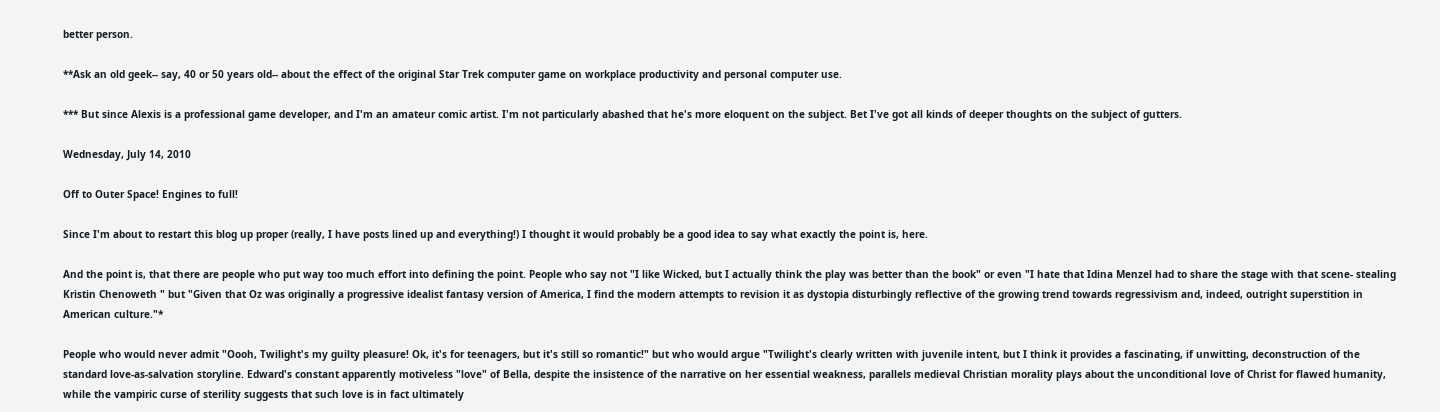better person.

**Ask an old geek-- say, 40 or 50 years old-- about the effect of the original Star Trek computer game on workplace productivity and personal computer use.

*** But since Alexis is a professional game developer, and I'm an amateur comic artist. I'm not particularly abashed that he's more eloquent on the subject. Bet I've got all kinds of deeper thoughts on the subject of gutters.

Wednesday, July 14, 2010

Off to Outer Space! Engines to full!

Since I'm about to restart this blog up proper (really, I have posts lined up and everything!) I thought it would probably be a good idea to say what exactly the point is, here.

And the point is, that there are people who put way too much effort into defining the point. People who say not "I like Wicked, but I actually think the play was better than the book" or even "I hate that Idina Menzel had to share the stage with that scene- stealing Kristin Chenoweth " but "Given that Oz was originally a progressive idealist fantasy version of America, I find the modern attempts to revision it as dystopia disturbingly reflective of the growing trend towards regressivism and, indeed, outright superstition in American culture."*

People who would never admit "Oooh, Twilight's my guilty pleasure! Ok, it's for teenagers, but it's still so romantic!" but who would argue "Twilight's clearly written with juvenile intent, but I think it provides a fascinating, if unwitting, deconstruction of the standard love-as-salvation storyline. Edward's constant apparently motiveless "love" of Bella, despite the insistence of the narrative on her essential weakness, parallels medieval Christian morality plays about the unconditional love of Christ for flawed humanity, while the vampiric curse of sterility suggests that such love is in fact ultimately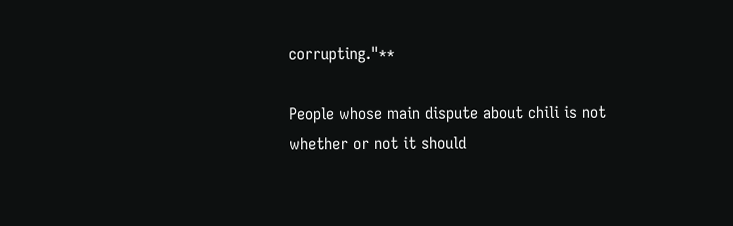corrupting."**

People whose main dispute about chili is not whether or not it should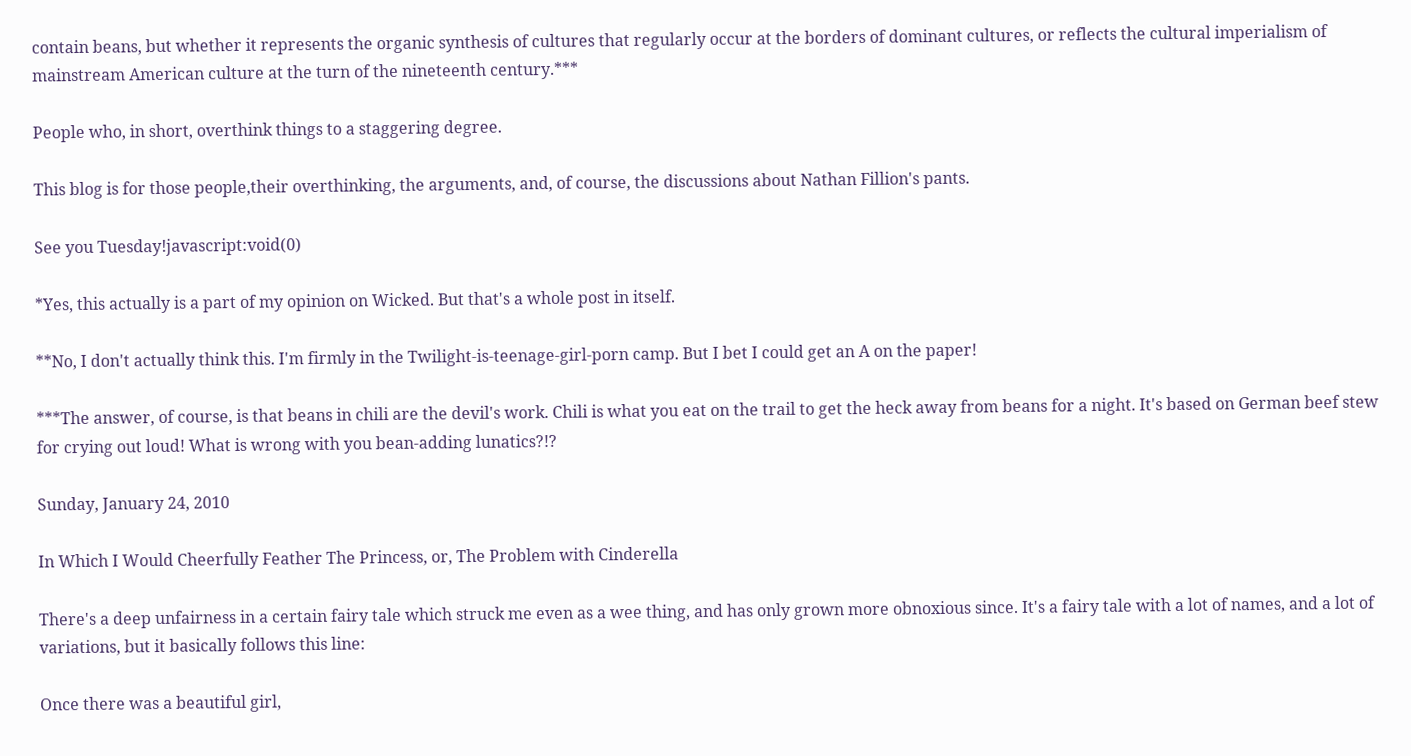contain beans, but whether it represents the organic synthesis of cultures that regularly occur at the borders of dominant cultures, or reflects the cultural imperialism of mainstream American culture at the turn of the nineteenth century.***

People who, in short, overthink things to a staggering degree.

This blog is for those people,their overthinking, the arguments, and, of course, the discussions about Nathan Fillion's pants.

See you Tuesday!javascript:void(0)

*Yes, this actually is a part of my opinion on Wicked. But that's a whole post in itself.

**No, I don't actually think this. I'm firmly in the Twilight-is-teenage-girl-porn camp. But I bet I could get an A on the paper!

***The answer, of course, is that beans in chili are the devil's work. Chili is what you eat on the trail to get the heck away from beans for a night. It's based on German beef stew for crying out loud! What is wrong with you bean-adding lunatics?!?

Sunday, January 24, 2010

In Which I Would Cheerfully Feather The Princess, or, The Problem with Cinderella

There's a deep unfairness in a certain fairy tale which struck me even as a wee thing, and has only grown more obnoxious since. It's a fairy tale with a lot of names, and a lot of variations, but it basically follows this line:

Once there was a beautiful girl,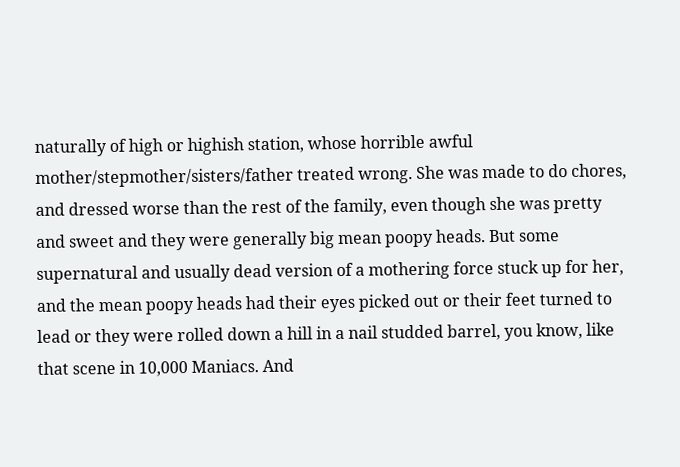naturally of high or highish station, whose horrible awful mother/stepmother/sisters/father treated wrong. She was made to do chores, and dressed worse than the rest of the family, even though she was pretty and sweet and they were generally big mean poopy heads. But some supernatural and usually dead version of a mothering force stuck up for her, and the mean poopy heads had their eyes picked out or their feet turned to lead or they were rolled down a hill in a nail studded barrel, you know, like that scene in 10,000 Maniacs. And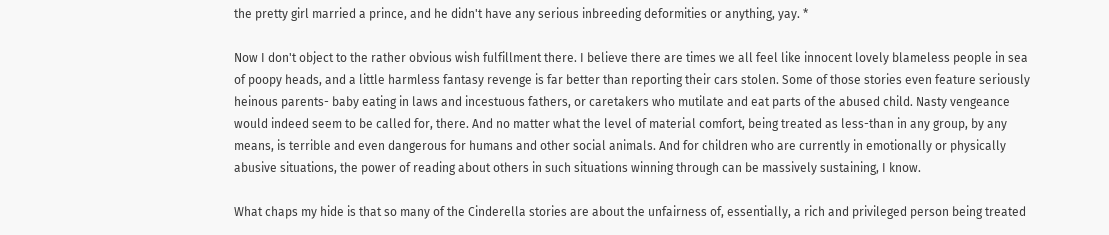the pretty girl married a prince, and he didn't have any serious inbreeding deformities or anything, yay. *

Now I don't object to the rather obvious wish fulfillment there. I believe there are times we all feel like innocent lovely blameless people in sea of poopy heads, and a little harmless fantasy revenge is far better than reporting their cars stolen. Some of those stories even feature seriously heinous parents- baby eating in laws and incestuous fathers, or caretakers who mutilate and eat parts of the abused child. Nasty vengeance would indeed seem to be called for, there. And no matter what the level of material comfort, being treated as less-than in any group, by any means, is terrible and even dangerous for humans and other social animals. And for children who are currently in emotionally or physically abusive situations, the power of reading about others in such situations winning through can be massively sustaining, I know.

What chaps my hide is that so many of the Cinderella stories are about the unfairness of, essentially, a rich and privileged person being treated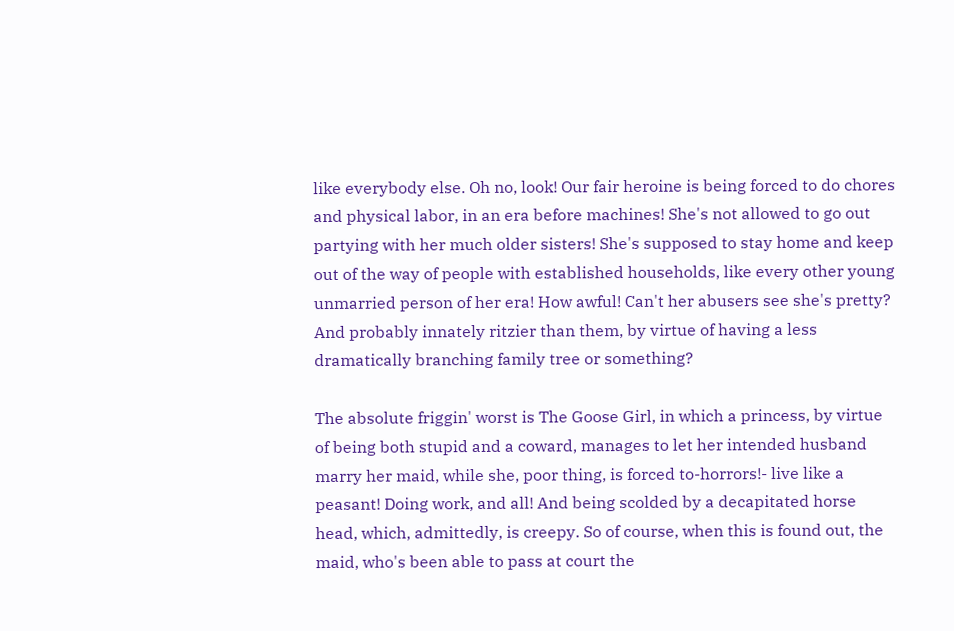like everybody else. Oh no, look! Our fair heroine is being forced to do chores and physical labor, in an era before machines! She's not allowed to go out partying with her much older sisters! She's supposed to stay home and keep out of the way of people with established households, like every other young unmarried person of her era! How awful! Can't her abusers see she's pretty? And probably innately ritzier than them, by virtue of having a less dramatically branching family tree or something?

The absolute friggin' worst is The Goose Girl, in which a princess, by virtue of being both stupid and a coward, manages to let her intended husband marry her maid, while she, poor thing, is forced to-horrors!- live like a peasant! Doing work, and all! And being scolded by a decapitated horse head, which, admittedly, is creepy. So of course, when this is found out, the maid, who's been able to pass at court the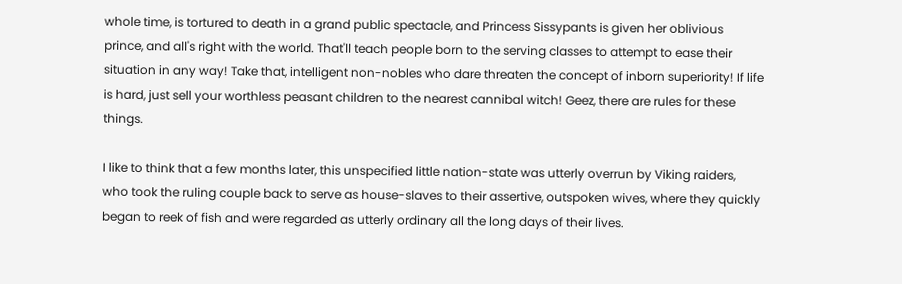whole time, is tortured to death in a grand public spectacle, and Princess Sissypants is given her oblivious prince, and all's right with the world. That'll teach people born to the serving classes to attempt to ease their situation in any way! Take that, intelligent non-nobles who dare threaten the concept of inborn superiority! If life is hard, just sell your worthless peasant children to the nearest cannibal witch! Geez, there are rules for these things.

I like to think that a few months later, this unspecified little nation-state was utterly overrun by Viking raiders, who took the ruling couple back to serve as house-slaves to their assertive, outspoken wives, where they quickly began to reek of fish and were regarded as utterly ordinary all the long days of their lives.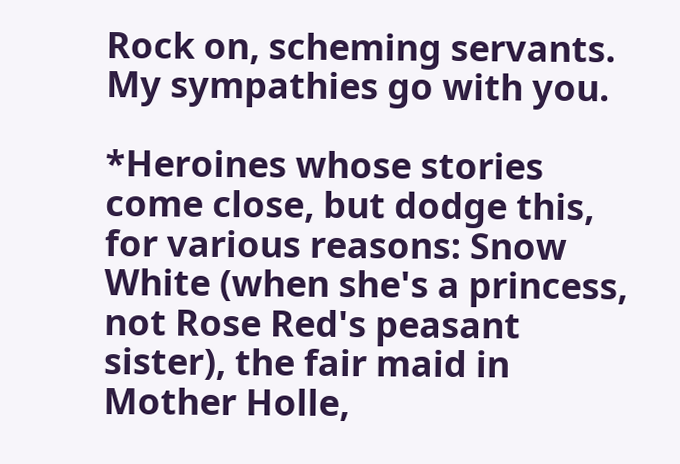Rock on, scheming servants. My sympathies go with you.

*Heroines whose stories come close, but dodge this, for various reasons: Snow White (when she's a princess, not Rose Red's peasant sister), the fair maid in Mother Holle,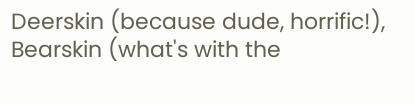Deerskin (because dude, horrific!), Bearskin (what's with the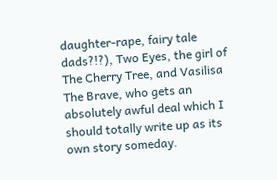daughter-rape, fairy tale dads?!?), Two Eyes, the girl of The Cherry Tree, and Vasilisa The Brave, who gets an absolutely awful deal which I should totally write up as its own story someday.